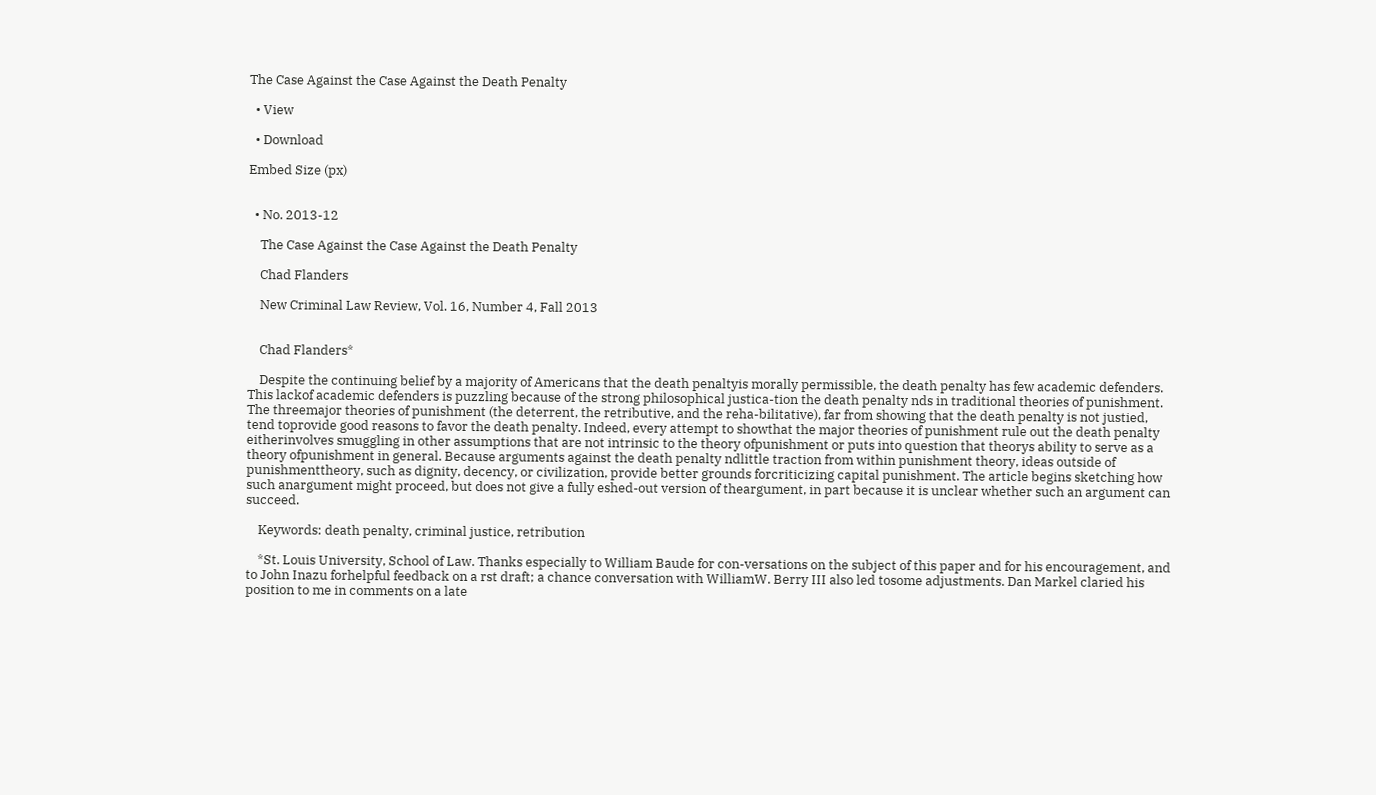The Case Against the Case Against the Death Penalty

  • View

  • Download

Embed Size (px)


  • No. 2013-12

    The Case Against the Case Against the Death Penalty

    Chad Flanders

    New Criminal Law Review, Vol. 16, Number 4, Fall 2013


    Chad Flanders*

    Despite the continuing belief by a majority of Americans that the death penaltyis morally permissible, the death penalty has few academic defenders. This lackof academic defenders is puzzling because of the strong philosophical justica-tion the death penalty nds in traditional theories of punishment. The threemajor theories of punishment (the deterrent, the retributive, and the reha-bilitative), far from showing that the death penalty is not justied, tend toprovide good reasons to favor the death penalty. Indeed, every attempt to showthat the major theories of punishment rule out the death penalty eitherinvolves smuggling in other assumptions that are not intrinsic to the theory ofpunishment or puts into question that theorys ability to serve as a theory ofpunishment in general. Because arguments against the death penalty ndlittle traction from within punishment theory, ideas outside of punishmenttheory, such as dignity, decency, or civilization, provide better grounds forcriticizing capital punishment. The article begins sketching how such anargument might proceed, but does not give a fully eshed-out version of theargument, in part because it is unclear whether such an argument can succeed.

    Keywords: death penalty, criminal justice, retribution

    *St. Louis University, School of Law. Thanks especially to William Baude for con-versations on the subject of this paper and for his encouragement, and to John Inazu forhelpful feedback on a rst draft; a chance conversation with WilliamW. Berry III also led tosome adjustments. Dan Markel claried his position to me in comments on a late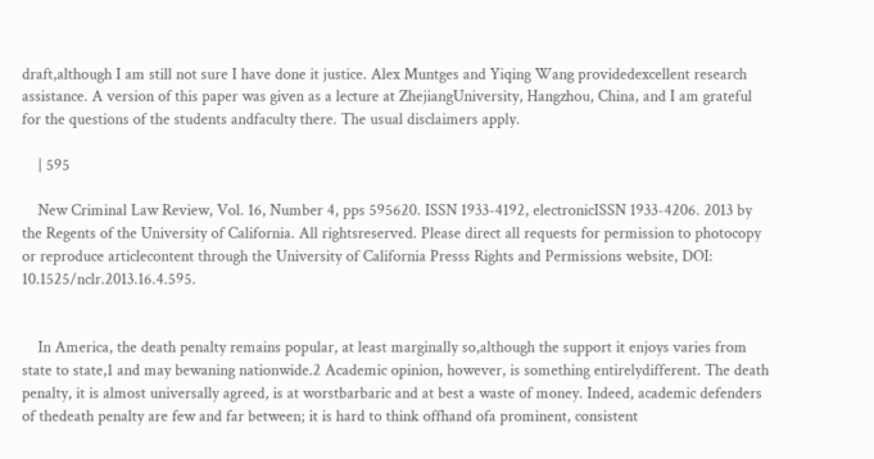draft,although I am still not sure I have done it justice. Alex Muntges and Yiqing Wang providedexcellent research assistance. A version of this paper was given as a lecture at ZhejiangUniversity, Hangzhou, China, and I am grateful for the questions of the students andfaculty there. The usual disclaimers apply.

    | 595

    New Criminal Law Review, Vol. 16, Number 4, pps 595620. ISSN 1933-4192, electronicISSN 1933-4206. 2013 by the Regents of the University of California. All rightsreserved. Please direct all requests for permission to photocopy or reproduce articlecontent through the University of California Presss Rights and Permissions website, DOI: 10.1525/nclr.2013.16.4.595.


    In America, the death penalty remains popular, at least marginally so,although the support it enjoys varies from state to state,1 and may bewaning nationwide.2 Academic opinion, however, is something entirelydifferent. The death penalty, it is almost universally agreed, is at worstbarbaric and at best a waste of money. Indeed, academic defenders of thedeath penalty are few and far between; it is hard to think offhand ofa prominent, consistent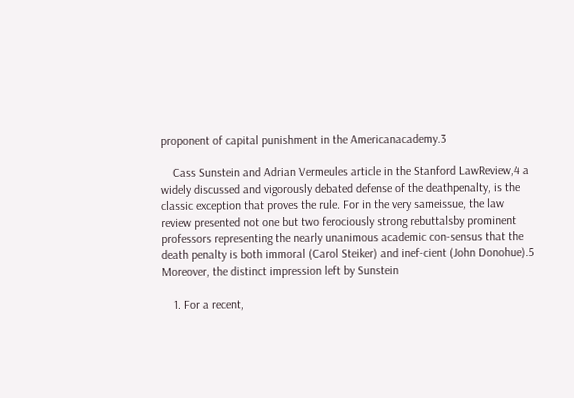proponent of capital punishment in the Americanacademy.3

    Cass Sunstein and Adrian Vermeules article in the Stanford LawReview,4 a widely discussed and vigorously debated defense of the deathpenalty, is the classic exception that proves the rule. For in the very sameissue, the law review presented not one but two ferociously strong rebuttalsby prominent professors representing the nearly unanimous academic con-sensus that the death penalty is both immoral (Carol Steiker) and inef-cient (John Donohue).5 Moreover, the distinct impression left by Sunstein

    1. For a recent,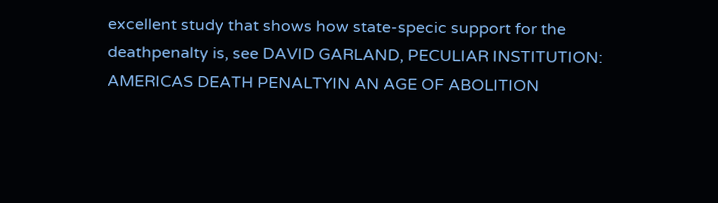excellent study that shows how state-specic support for the deathpenalty is, see DAVID GARLAND, PECULIAR INSTITUTION: AMERICAS DEATH PENALTYIN AN AGE OF ABOLITION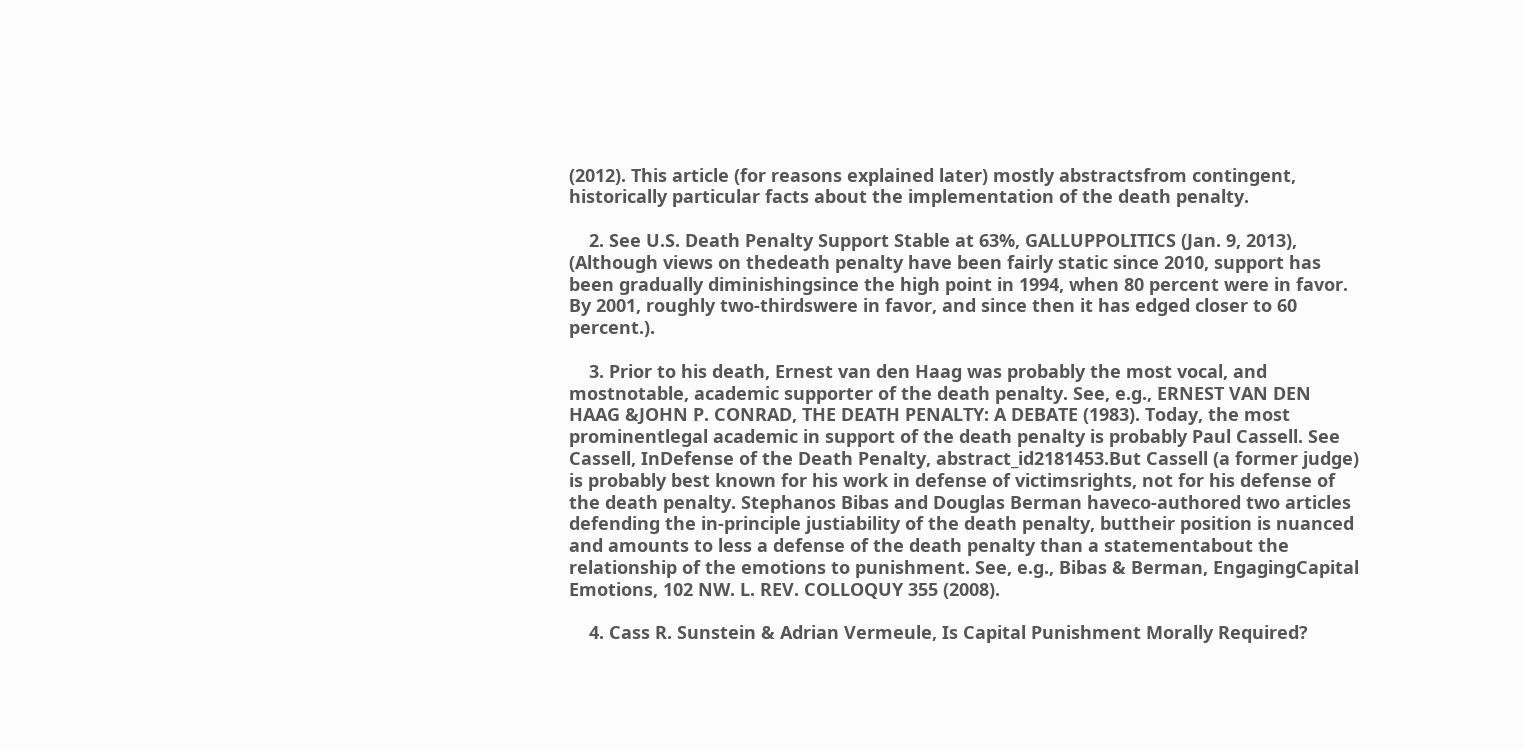(2012). This article (for reasons explained later) mostly abstractsfrom contingent, historically particular facts about the implementation of the death penalty.

    2. See U.S. Death Penalty Support Stable at 63%, GALLUPPOLITICS (Jan. 9, 2013), (Although views on thedeath penalty have been fairly static since 2010, support has been gradually diminishingsince the high point in 1994, when 80 percent were in favor. By 2001, roughly two-thirdswere in favor, and since then it has edged closer to 60 percent.).

    3. Prior to his death, Ernest van den Haag was probably the most vocal, and mostnotable, academic supporter of the death penalty. See, e.g., ERNEST VAN DEN HAAG &JOHN P. CONRAD, THE DEATH PENALTY: A DEBATE (1983). Today, the most prominentlegal academic in support of the death penalty is probably Paul Cassell. See Cassell, InDefense of the Death Penalty, abstract_id2181453.But Cassell (a former judge) is probably best known for his work in defense of victimsrights, not for his defense of the death penalty. Stephanos Bibas and Douglas Berman haveco-authored two articles defending the in-principle justiability of the death penalty, buttheir position is nuanced and amounts to less a defense of the death penalty than a statementabout the relationship of the emotions to punishment. See, e.g., Bibas & Berman, EngagingCapital Emotions, 102 NW. L. REV. COLLOQUY 355 (2008).

    4. Cass R. Sunstein & Adrian Vermeule, Is Capital Punishment Morally Required?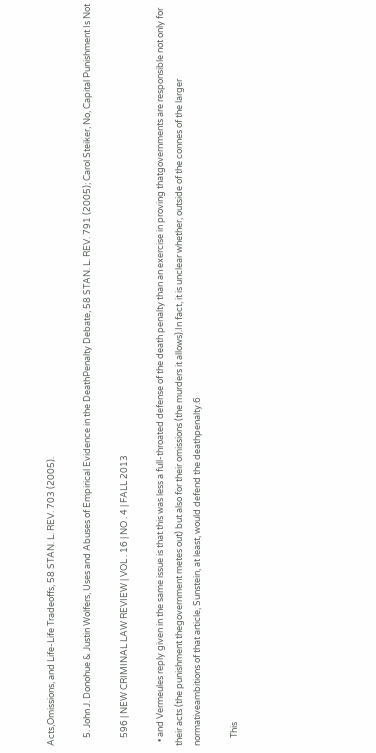Acts,Omissions, and Life-Life Tradeoffs, 58 STAN. L. REV. 703 (2005).

    5. John J. Donohue & Justin Wolfers, Uses and Abuses of Empirical Evidence in the DeathPenalty Debate, 58 STAN. L. REV. 791 (2005); Carol Steiker, No, Capital Punishment Is Not

    596 | NEW CRIMINAL LAW REVIEW | VOL . 16 | NO . 4 | FALL 2013

  • and Vermeules reply given in the same issue is that this was less a full-throated defense of the death penalty than an exercise in proving thatgovernments are responsible not only for their acts (the punishment thegovernment metes out) but also for their omissions (the murders it allows).In fact, it is unclear whether, outside of the connes of the larger normativeambitions of that article, Sunstein, at least, would defend the deathpenalty.6

    This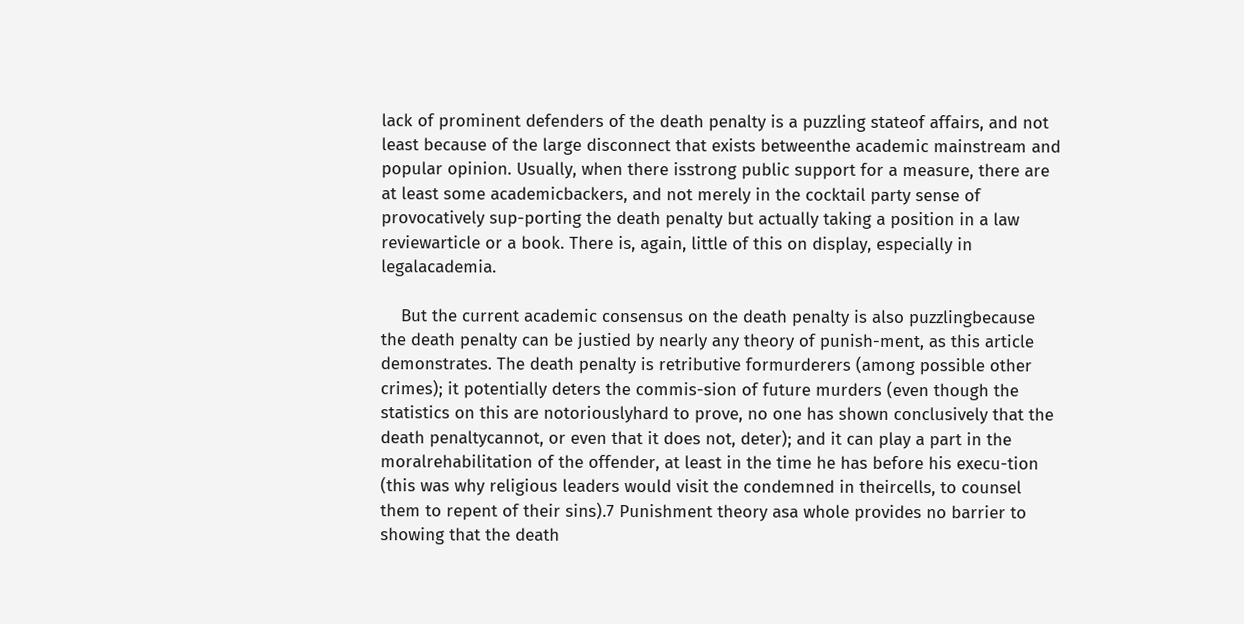lack of prominent defenders of the death penalty is a puzzling stateof affairs, and not least because of the large disconnect that exists betweenthe academic mainstream and popular opinion. Usually, when there isstrong public support for a measure, there are at least some academicbackers, and not merely in the cocktail party sense of provocatively sup-porting the death penalty but actually taking a position in a law reviewarticle or a book. There is, again, little of this on display, especially in legalacademia.

    But the current academic consensus on the death penalty is also puzzlingbecause the death penalty can be justied by nearly any theory of punish-ment, as this article demonstrates. The death penalty is retributive formurderers (among possible other crimes); it potentially deters the commis-sion of future murders (even though the statistics on this are notoriouslyhard to prove, no one has shown conclusively that the death penaltycannot, or even that it does not, deter); and it can play a part in the moralrehabilitation of the offender, at least in the time he has before his execu-tion (this was why religious leaders would visit the condemned in theircells, to counsel them to repent of their sins).7 Punishment theory asa whole provides no barrier to showing that the death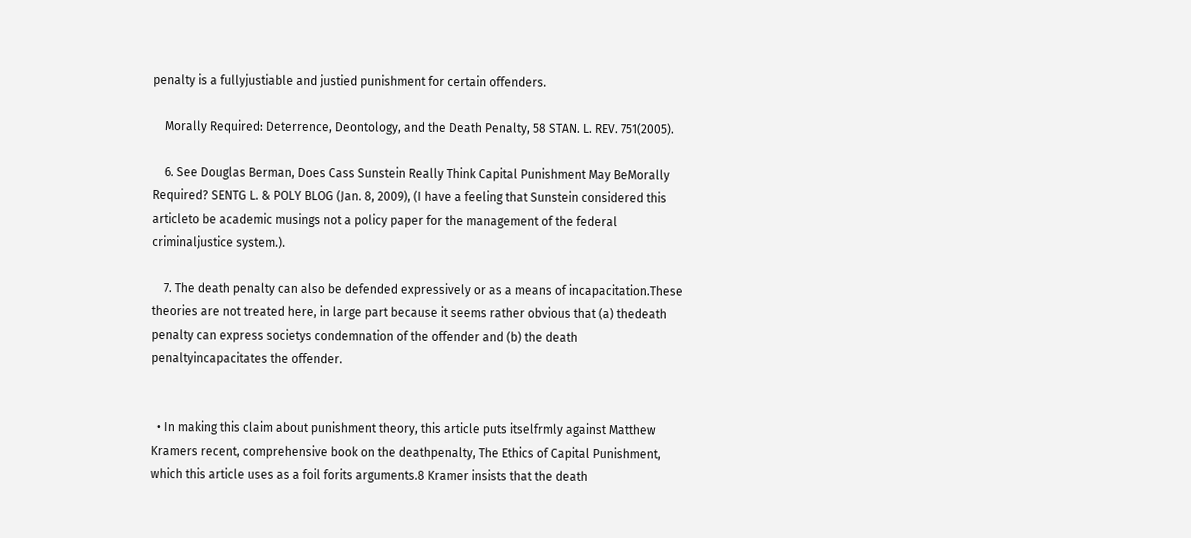penalty is a fullyjustiable and justied punishment for certain offenders.

    Morally Required: Deterrence, Deontology, and the Death Penalty, 58 STAN. L. REV. 751(2005).

    6. See Douglas Berman, Does Cass Sunstein Really Think Capital Punishment May BeMorally Required? SENTG L. & POLY BLOG (Jan. 8, 2009), (I have a feeling that Sunstein considered this articleto be academic musings not a policy paper for the management of the federal criminaljustice system.).

    7. The death penalty can also be defended expressively or as a means of incapacitation.These theories are not treated here, in large part because it seems rather obvious that (a) thedeath penalty can express societys condemnation of the offender and (b) the death penaltyincapacitates the offender.


  • In making this claim about punishment theory, this article puts itselfrmly against Matthew Kramers recent, comprehensive book on the deathpenalty, The Ethics of Capital Punishment, which this article uses as a foil forits arguments.8 Kramer insists that the death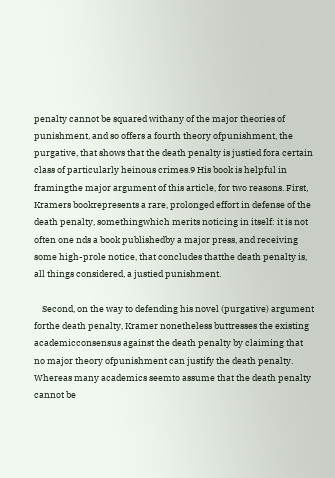penalty cannot be squared withany of the major theories of punishment, and so offers a fourth theory ofpunishment, the purgative, that shows that the death penalty is justied fora certain class of particularly heinous crimes.9 His book is helpful in framingthe major argument of this article, for two reasons. First, Kramers bookrepresents a rare, prolonged effort in defense of the death penalty, somethingwhich merits noticing in itself: it is not often one nds a book publishedby a major press, and receiving some high-prole notice, that concludes thatthe death penalty is, all things considered, a justied punishment.

    Second, on the way to defending his novel (purgative) argument forthe death penalty, Kramer nonetheless buttresses the existing academicconsensus against the death penalty by claiming that no major theory ofpunishment can justify the death penalty. Whereas many academics seemto assume that the death penalty cannot be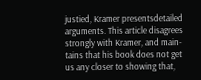justied, Kramer presentsdetailed arguments. This article disagrees strongly with Kramer, and main-tains that his book does not get us any closer to showing that,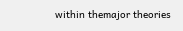within themajor theories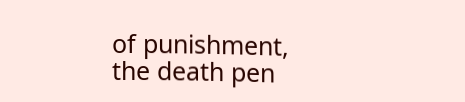of punishment, the death pen